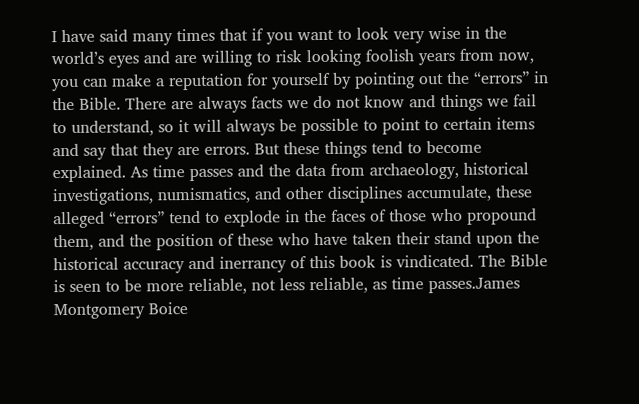I have said many times that if you want to look very wise in the world’s eyes and are willing to risk looking foolish years from now, you can make a reputation for yourself by pointing out the “errors” in the Bible. There are always facts we do not know and things we fail to understand, so it will always be possible to point to certain items and say that they are errors. But these things tend to become explained. As time passes and the data from archaeology, historical investigations, numismatics, and other disciplines accumulate, these alleged “errors” tend to explode in the faces of those who propound them, and the position of these who have taken their stand upon the historical accuracy and inerrancy of this book is vindicated. The Bible is seen to be more reliable, not less reliable, as time passes.James Montgomery Boice